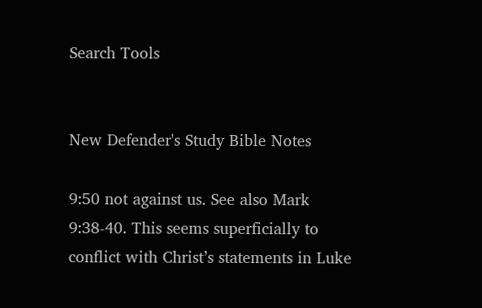Search Tools


New Defender's Study Bible Notes

9:50 not against us. See also Mark 9:38-40. This seems superficially to conflict with Christ’s statements in Luke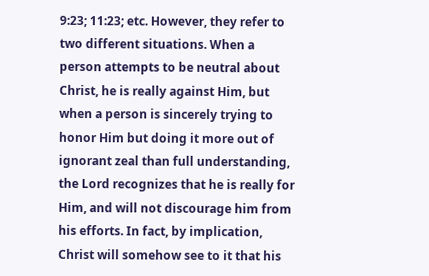9:23; 11:23; etc. However, they refer to two different situations. When a person attempts to be neutral about Christ, he is really against Him, but when a person is sincerely trying to honor Him but doing it more out of ignorant zeal than full understanding, the Lord recognizes that he is really for Him, and will not discourage him from his efforts. In fact, by implication, Christ will somehow see to it that his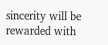sincerity will be rewarded with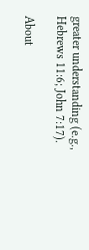greater understanding (e.g., Hebrews 11:6; John 7:17).

About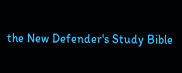the New Defender's Study Bible